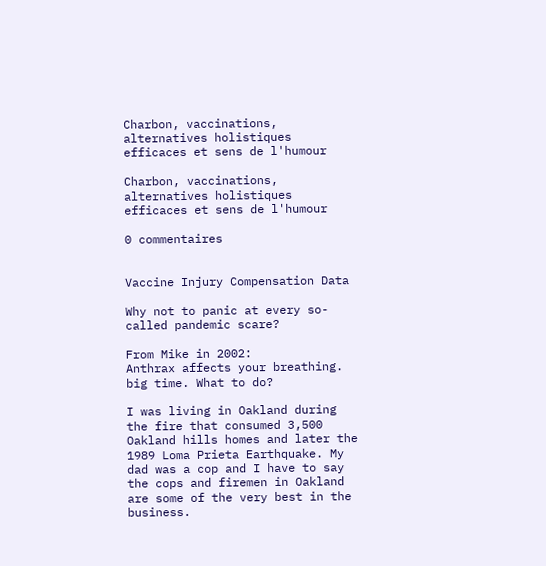Charbon, vaccinations, alternatives holistiques efficaces et sens de l'humour

Charbon, vaccinations, alternatives holistiques efficaces et sens de l'humour

0 commentaires


Vaccine Injury Compensation Data

Why not to panic at every so-called pandemic scare?

From Mike in 2002:
Anthrax affects your breathing. big time. What to do?

I was living in Oakland during the fire that consumed 3,500 Oakland hills homes and later the 1989 Loma Prieta Earthquake. My dad was a cop and I have to say the cops and firemen in Oakland are some of the very best in the business.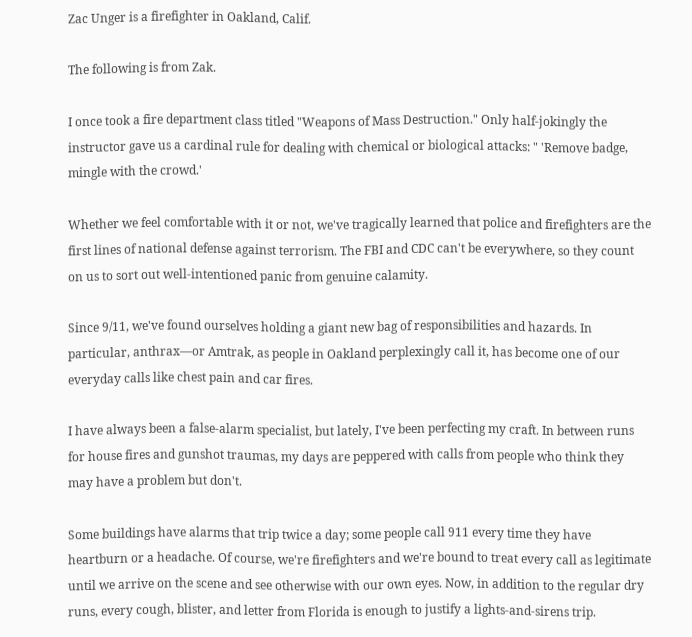Zac Unger is a firefighter in Oakland, Calif.

The following is from Zak.

I once took a fire department class titled "Weapons of Mass Destruction." Only half-jokingly the instructor gave us a cardinal rule for dealing with chemical or biological attacks: " 'Remove badge, mingle with the crowd.'

Whether we feel comfortable with it or not, we've tragically learned that police and firefighters are the first lines of national defense against terrorism. The FBI and CDC can't be everywhere, so they count on us to sort out well-intentioned panic from genuine calamity.

Since 9/11, we've found ourselves holding a giant new bag of responsibilities and hazards. In particular, anthrax—or Amtrak, as people in Oakland perplexingly call it, has become one of our everyday calls like chest pain and car fires.

I have always been a false-alarm specialist, but lately, I've been perfecting my craft. In between runs for house fires and gunshot traumas, my days are peppered with calls from people who think they may have a problem but don't.

Some buildings have alarms that trip twice a day; some people call 911 every time they have heartburn or a headache. Of course, we're firefighters and we're bound to treat every call as legitimate until we arrive on the scene and see otherwise with our own eyes. Now, in addition to the regular dry runs, every cough, blister, and letter from Florida is enough to justify a lights-and-sirens trip.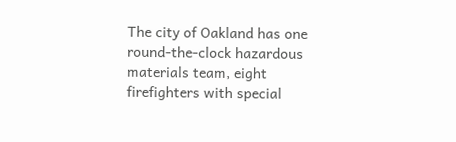The city of Oakland has one round-the-clock hazardous materials team, eight firefighters with special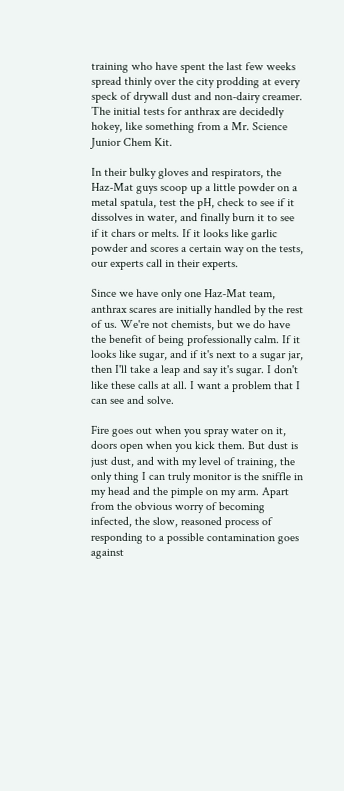training who have spent the last few weeks spread thinly over the city prodding at every speck of drywall dust and non-dairy creamer. The initial tests for anthrax are decidedly hokey, like something from a Mr. Science Junior Chem Kit.

In their bulky gloves and respirators, the Haz-Mat guys scoop up a little powder on a metal spatula, test the pH, check to see if it dissolves in water, and finally burn it to see if it chars or melts. If it looks like garlic powder and scores a certain way on the tests, our experts call in their experts.

Since we have only one Haz-Mat team, anthrax scares are initially handled by the rest of us. We're not chemists, but we do have the benefit of being professionally calm. If it looks like sugar, and if it's next to a sugar jar, then I'll take a leap and say it's sugar. I don't like these calls at all. I want a problem that I can see and solve.

Fire goes out when you spray water on it, doors open when you kick them. But dust is just dust, and with my level of training, the only thing I can truly monitor is the sniffle in my head and the pimple on my arm. Apart from the obvious worry of becoming infected, the slow, reasoned process of responding to a possible contamination goes against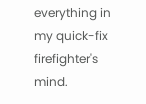everything in my quick-fix firefighter's mind.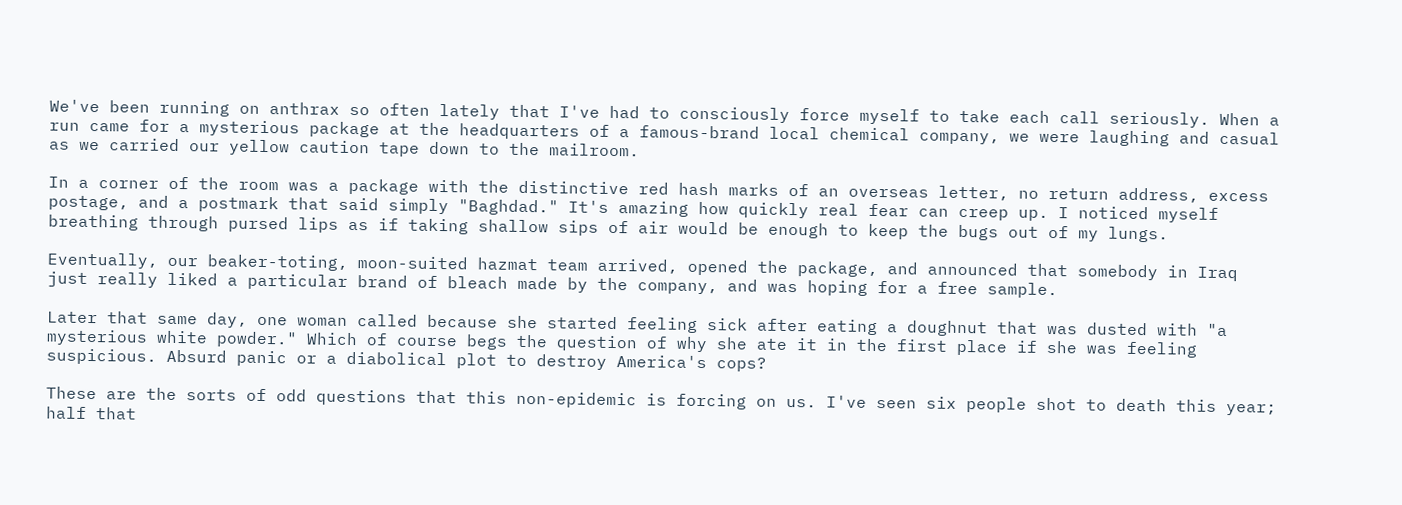We've been running on anthrax so often lately that I've had to consciously force myself to take each call seriously. When a run came for a mysterious package at the headquarters of a famous-brand local chemical company, we were laughing and casual as we carried our yellow caution tape down to the mailroom.

In a corner of the room was a package with the distinctive red hash marks of an overseas letter, no return address, excess postage, and a postmark that said simply "Baghdad." It's amazing how quickly real fear can creep up. I noticed myself breathing through pursed lips as if taking shallow sips of air would be enough to keep the bugs out of my lungs.

Eventually, our beaker-toting, moon-suited hazmat team arrived, opened the package, and announced that somebody in Iraq just really liked a particular brand of bleach made by the company, and was hoping for a free sample.

Later that same day, one woman called because she started feeling sick after eating a doughnut that was dusted with "a mysterious white powder." Which of course begs the question of why she ate it in the first place if she was feeling suspicious. Absurd panic or a diabolical plot to destroy America's cops?

These are the sorts of odd questions that this non-epidemic is forcing on us. I've seen six people shot to death this year; half that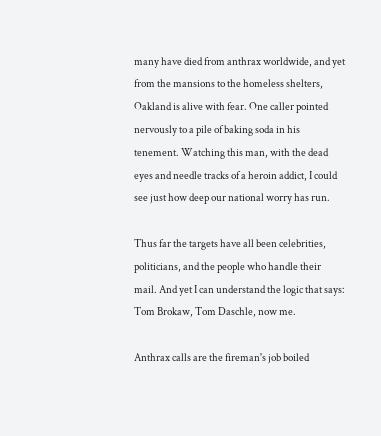many have died from anthrax worldwide, and yet from the mansions to the homeless shelters, Oakland is alive with fear. One caller pointed nervously to a pile of baking soda in his tenement. Watching this man, with the dead eyes and needle tracks of a heroin addict, I could see just how deep our national worry has run.

Thus far the targets have all been celebrities, politicians, and the people who handle their mail. And yet I can understand the logic that says: Tom Brokaw, Tom Daschle, now me.

Anthrax calls are the fireman's job boiled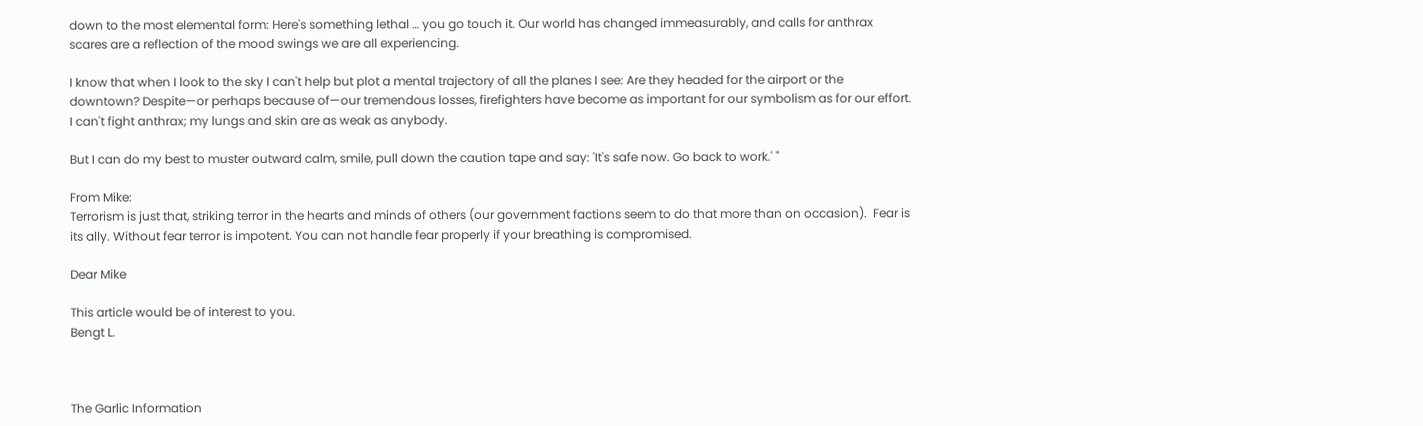down to the most elemental form: Here's something lethal … you go touch it. Our world has changed immeasurably, and calls for anthrax scares are a reflection of the mood swings we are all experiencing.

I know that when I look to the sky I can't help but plot a mental trajectory of all the planes I see: Are they headed for the airport or the downtown? Despite—or perhaps because of—our tremendous losses, firefighters have become as important for our symbolism as for our effort. I can't fight anthrax; my lungs and skin are as weak as anybody.

But I can do my best to muster outward calm, smile, pull down the caution tape and say: 'It's safe now. Go back to work.' "

From Mike:
Terrorism is just that, striking terror in the hearts and minds of others (our government factions seem to do that more than on occasion).  Fear is its ally. Without fear terror is impotent. You can not handle fear properly if your breathing is compromised.

Dear Mike

This article would be of interest to you.
Bengt L.



The Garlic Information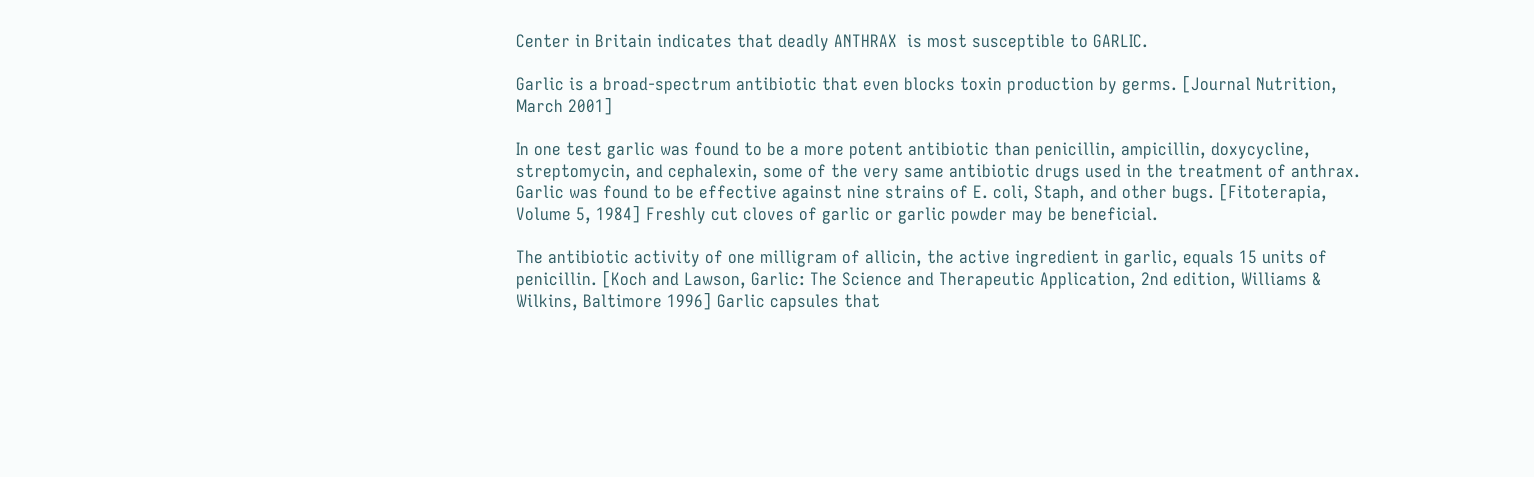Center in Britain indicates that deadly ANTHRAX  is most susceptible to GARLIC.

Garlic is a broad-spectrum antibiotic that even blocks toxin production by germs. [Journal Nutrition, March 2001]

In one test garlic was found to be a more potent antibiotic than penicillin, ampicillin, doxycycline, streptomycin, and cephalexin, some of the very same antibiotic drugs used in the treatment of anthrax. Garlic was found to be effective against nine strains of E. coli, Staph, and other bugs. [Fitoterapia, Volume 5, 1984] Freshly cut cloves of garlic or garlic powder may be beneficial.

The antibiotic activity of one milligram of allicin, the active ingredient in garlic, equals 15 units of penicillin. [Koch and Lawson, Garlic: The Science and Therapeutic Application, 2nd edition, Williams & Wilkins, Baltimore 1996] Garlic capsules that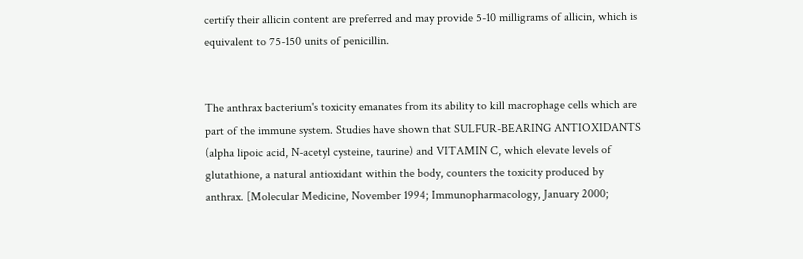certify their allicin content are preferred and may provide 5-10 milligrams of allicin, which is equivalent to 75-150 units of penicillin.


The anthrax bacterium's toxicity emanates from its ability to kill macrophage cells which are part of the immune system. Studies have shown that SULFUR-BEARING ANTIOXIDANTS (alpha lipoic acid, N-acetyl cysteine, taurine) and VITAMIN C, which elevate levels of glutathione, a natural antioxidant within the body, counters the toxicity produced by anthrax. [Molecular Medicine, November 1994; Immunopharmacology, January 2000;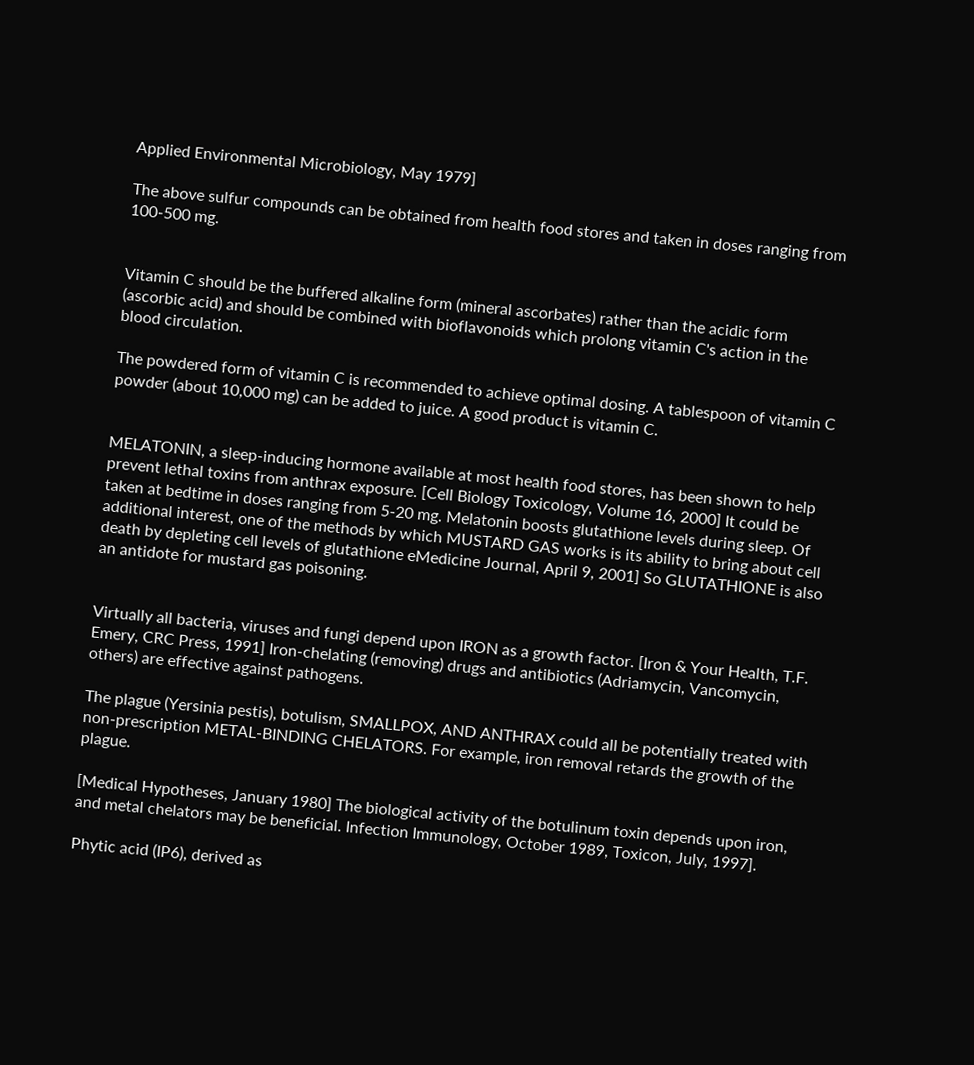Applied Environmental Microbiology, May 1979]

The above sulfur compounds can be obtained from health food stores and taken in doses ranging from 100-500 mg.


Vitamin C should be the buffered alkaline form (mineral ascorbates) rather than the acidic form (ascorbic acid) and should be combined with bioflavonoids which prolong vitamin C's action in the blood circulation.

The powdered form of vitamin C is recommended to achieve optimal dosing. A tablespoon of vitamin C powder (about 10,000 mg) can be added to juice. A good product is vitamin C.


MELATONIN, a sleep-inducing hormone available at most health food stores, has been shown to help prevent lethal toxins from anthrax exposure. [Cell Biology Toxicology, Volume 16, 2000] It could be taken at bedtime in doses ranging from 5-20 mg. Melatonin boosts glutathione levels during sleep. Of additional interest, one of the methods by which MUSTARD GAS works is its ability to bring about cell death by depleting cell levels of glutathione eMedicine Journal, April 9, 2001] So GLUTATHIONE is also an antidote for mustard gas poisoning.


Virtually all bacteria, viruses and fungi depend upon IRON as a growth factor. [Iron & Your Health, T.F. Emery, CRC Press, 1991] Iron-chelating (removing) drugs and antibiotics (Adriamycin, Vancomycin, others) are effective against pathogens.

The plague (Yersinia pestis), botulism, SMALLPOX, AND ANTHRAX could all be potentially treated with non-prescription METAL-BINDING CHELATORS. For example, iron removal retards the growth of the plague.

[Medical Hypotheses, January 1980] The biological activity of the botulinum toxin depends upon iron, and metal chelators may be beneficial. Infection Immunology, October 1989, Toxicon, July, 1997].

Phytic acid (IP6), derived as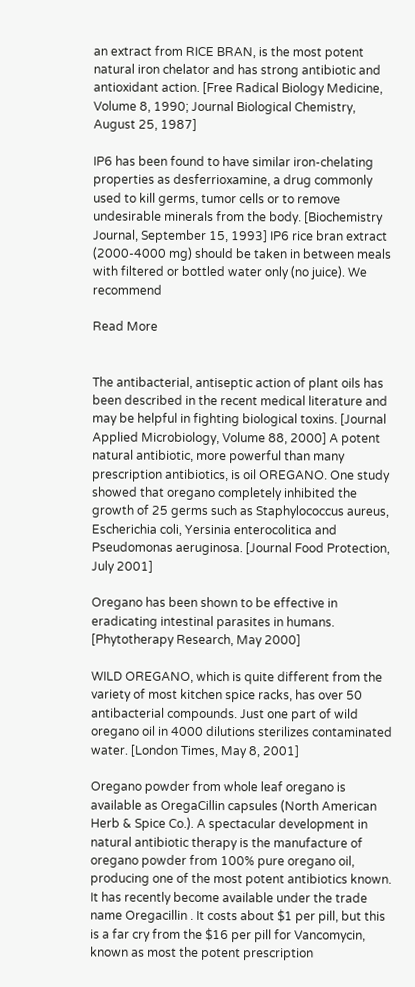an extract from RICE BRAN, is the most potent natural iron chelator and has strong antibiotic and antioxidant action. [Free Radical Biology Medicine, Volume 8, 1990; Journal Biological Chemistry, August 25, 1987]

IP6 has been found to have similar iron-chelating properties as desferrioxamine, a drug commonly used to kill germs, tumor cells or to remove undesirable minerals from the body. [Biochemistry Journal, September 15, 1993] IP6 rice bran extract (2000-4000 mg) should be taken in between meals with filtered or bottled water only (no juice). We recommend

Read More


The antibacterial, antiseptic action of plant oils has been described in the recent medical literature and may be helpful in fighting biological toxins. [Journal Applied Microbiology, Volume 88, 2000] A potent natural antibiotic, more powerful than many prescription antibiotics, is oil OREGANO. One study showed that oregano completely inhibited the growth of 25 germs such as Staphylococcus aureus, Escherichia coli, Yersinia enterocolitica and Pseudomonas aeruginosa. [Journal Food Protection, July 2001]

Oregano has been shown to be effective in eradicating intestinal parasites in humans. [Phytotherapy Research, May 2000]

WILD OREGANO, which is quite different from the variety of most kitchen spice racks, has over 50 antibacterial compounds. Just one part of wild oregano oil in 4000 dilutions sterilizes contaminated water. [London Times, May 8, 2001]

Oregano powder from whole leaf oregano is available as OregaCillin capsules (North American Herb & Spice Co.). A spectacular development in natural antibiotic therapy is the manufacture of oregano powder from 100% pure oregano oil, producing one of the most potent antibiotics known. It has recently become available under the trade name Oregacillin . It costs about $1 per pill, but this is a far cry from the $16 per pill for Vancomycin, known as most the potent prescription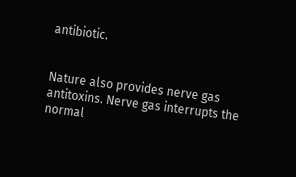antibiotic.


Nature also provides nerve gas antitoxins. Nerve gas interrupts the normal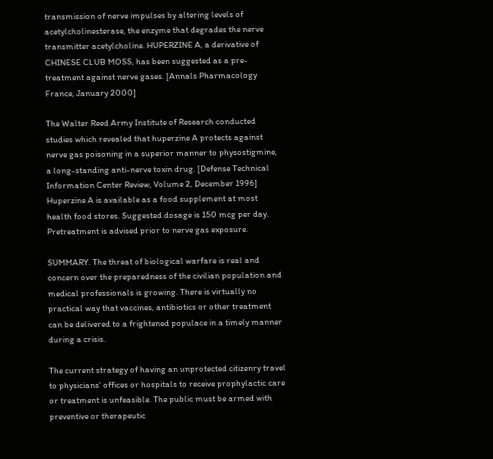transmission of nerve impulses by altering levels of acetylcholinesterase, the enzyme that degrades the nerve transmitter acetylcholine. HUPERZINE A, a derivative of CHINESE CLUB MOSS, has been suggested as a pre-treatment against nerve gases. [Annals Pharmacology France, January 2000]

The Walter Reed Army Institute of Research conducted studies which revealed that huperzine A protects against nerve gas poisoning in a superior manner to physostigmine, a long-standing anti-nerve toxin drug. [Defense Technical Information Center Review, Volume 2, December 1996] Huperzine A is available as a food supplement at most health food stores. Suggested dosage is 150 mcg per day. Pretreatment is advised prior to nerve gas exposure.

SUMMARY. The threat of biological warfare is real and concern over the preparedness of the civilian population and medical professionals is growing. There is virtually no practical way that vaccines, antibiotics or other treatment can be delivered to a frightened populace in a timely manner during a crisis.

The current strategy of having an unprotected citizenry travel to physicians' offices or hospitals to receive prophylactic care or treatment is unfeasible. The public must be armed with preventive or therapeutic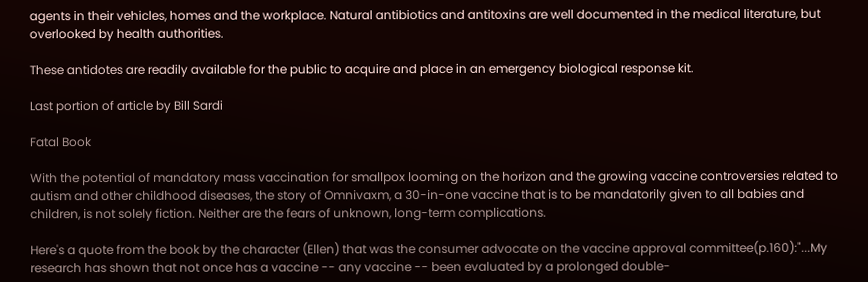agents in their vehicles, homes and the workplace. Natural antibiotics and antitoxins are well documented in the medical literature, but overlooked by health authorities.

These antidotes are readily available for the public to acquire and place in an emergency biological response kit.

Last portion of article by Bill Sardi

Fatal Book

With the potential of mandatory mass vaccination for smallpox looming on the horizon and the growing vaccine controversies related to autism and other childhood diseases, the story of Omnivaxm, a 30-in-one vaccine that is to be mandatorily given to all babies and children, is not solely fiction. Neither are the fears of unknown, long-term complications.

Here's a quote from the book by the character (Ellen) that was the consumer advocate on the vaccine approval committee(p.160):"...My research has shown that not once has a vaccine -- any vaccine -- been evaluated by a prolonged double-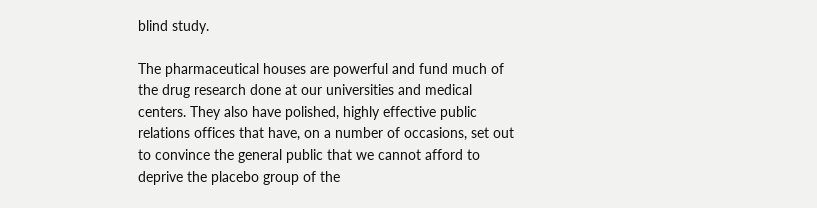blind study.

The pharmaceutical houses are powerful and fund much of the drug research done at our universities and medical centers. They also have polished, highly effective public relations offices that have, on a number of occasions, set out to convince the general public that we cannot afford to deprive the placebo group of the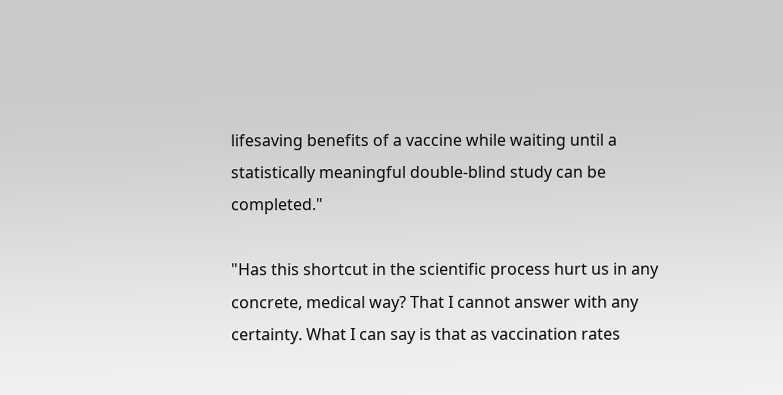lifesaving benefits of a vaccine while waiting until a statistically meaningful double-blind study can be completed."

"Has this shortcut in the scientific process hurt us in any concrete, medical way? That I cannot answer with any certainty. What I can say is that as vaccination rates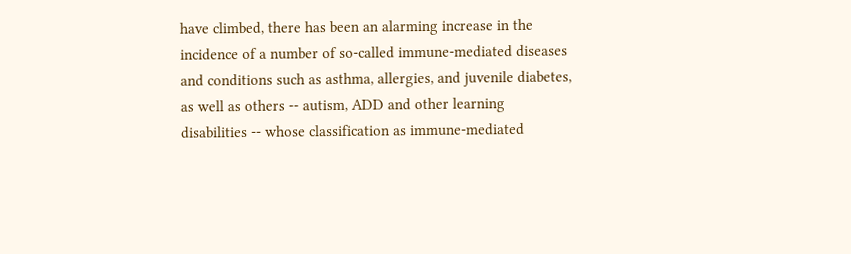have climbed, there has been an alarming increase in the incidence of a number of so-called immune-mediated diseases and conditions such as asthma, allergies, and juvenile diabetes, as well as others -- autism, ADD and other learning disabilities -- whose classification as immune-mediated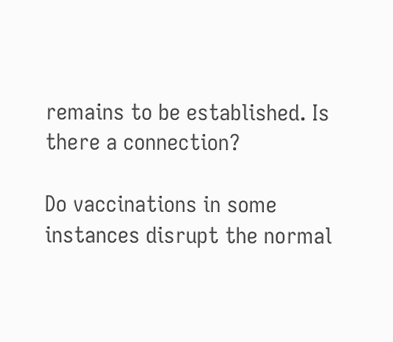remains to be established. Is there a connection?

Do vaccinations in some instances disrupt the normal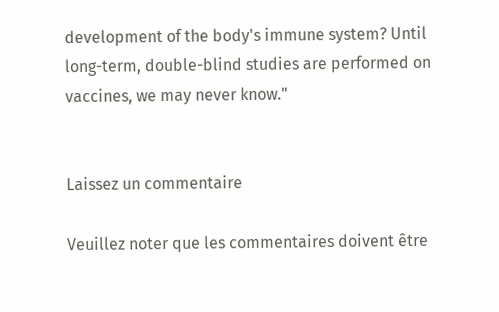development of the body's immune system? Until long-term, double-blind studies are performed on vaccines, we may never know."


Laissez un commentaire

Veuillez noter que les commentaires doivent être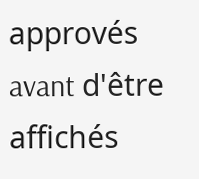approvés avant d'être affichés